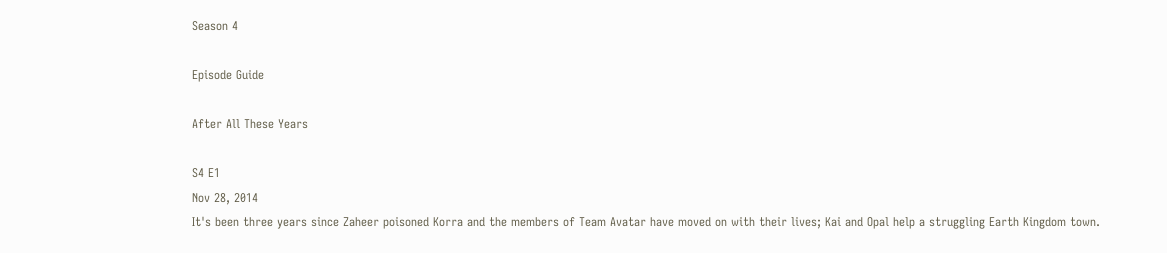Season 4

Episode Guide

After All These Years

S4 E1
Nov 28, 2014
It's been three years since Zaheer poisoned Korra and the members of Team Avatar have moved on with their lives; Kai and Opal help a struggling Earth Kingdom town.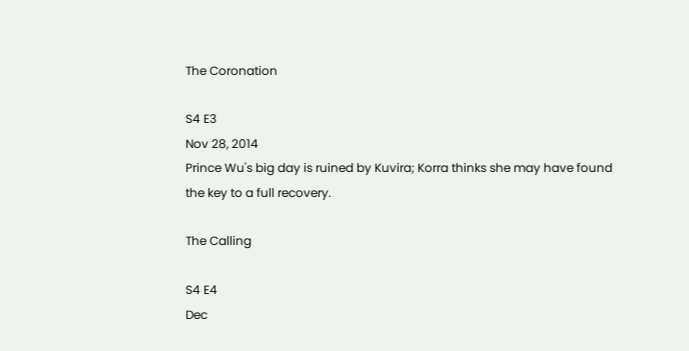The Coronation

S4 E3
Nov 28, 2014
Prince Wu's big day is ruined by Kuvira; Korra thinks she may have found the key to a full recovery.

The Calling

S4 E4
Dec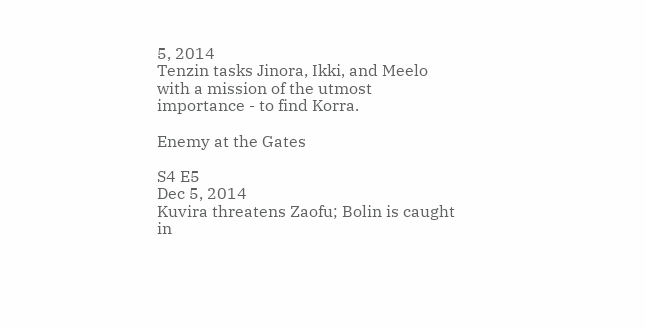5, 2014
Tenzin tasks Jinora, Ikki, and Meelo with a mission of the utmost importance - to find Korra.

Enemy at the Gates

S4 E5
Dec 5, 2014
Kuvira threatens Zaofu; Bolin is caught in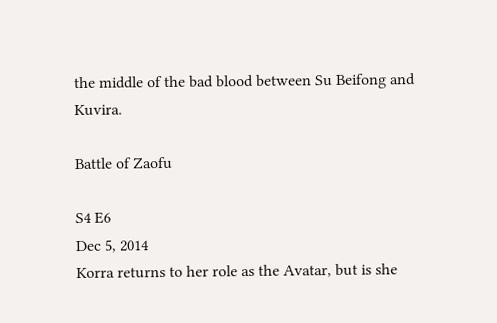the middle of the bad blood between Su Beifong and Kuvira.

Battle of Zaofu

S4 E6
Dec 5, 2014
Korra returns to her role as the Avatar, but is she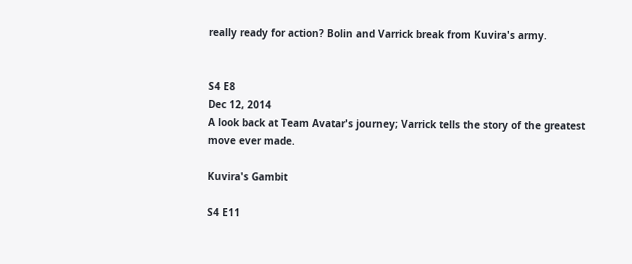really ready for action? Bolin and Varrick break from Kuvira's army.


S4 E8
Dec 12, 2014
A look back at Team Avatar's journey; Varrick tells the story of the greatest move ever made.

Kuvira's Gambit

S4 E11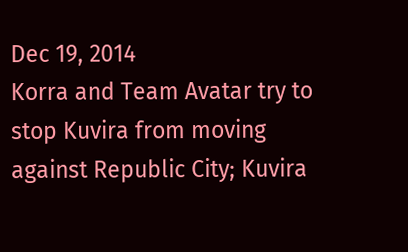Dec 19, 2014
Korra and Team Avatar try to stop Kuvira from moving against Republic City; Kuvira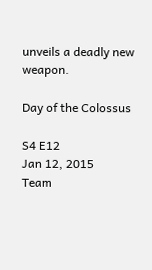unveils a deadly new weapon.

Day of the Colossus

S4 E12
Jan 12, 2015
Team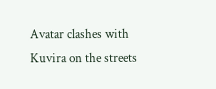Avatar clashes with Kuvira on the streets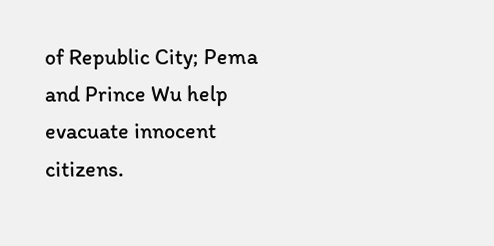of Republic City; Pema and Prince Wu help evacuate innocent citizens.